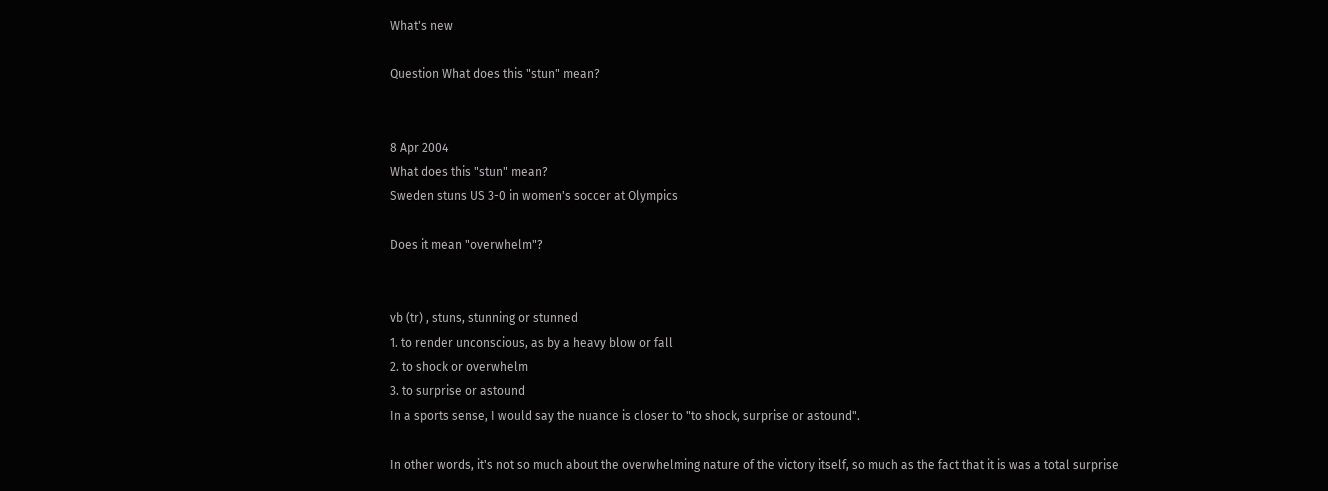What's new

Question What does this "stun" mean?


8 Apr 2004
What does this "stun" mean?
Sweden stuns US 3-0 in women's soccer at Olympics

Does it mean "overwhelm"?


vb (tr) , stuns, stunning or stunned
1. to render unconscious, as by a heavy blow or fall
2. to shock or overwhelm
3. to surprise or astound
In a sports sense, I would say the nuance is closer to "to shock, surprise or astound".

In other words, it's not so much about the overwhelming nature of the victory itself, so much as the fact that it is was a total surprise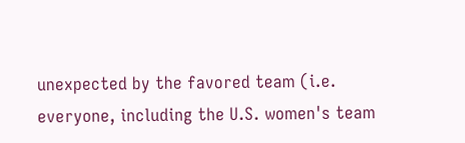unexpected by the favored team (i.e. everyone, including the U.S. women's team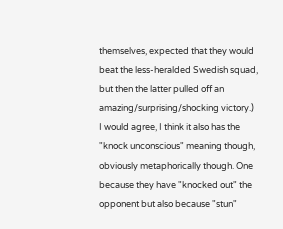themselves, expected that they would beat the less-heralded Swedish squad, but then the latter pulled off an amazing/surprising/shocking victory.)
I would agree, I think it also has the "knock unconscious" meaning though, obviously metaphorically though. One because they have "knocked out" the opponent but also because "stun"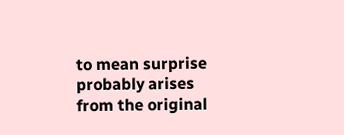to mean surprise probably arises from the original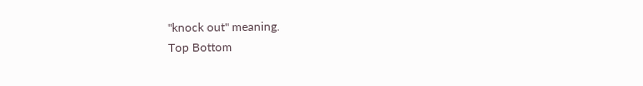"knock out" meaning.
Top Bottom